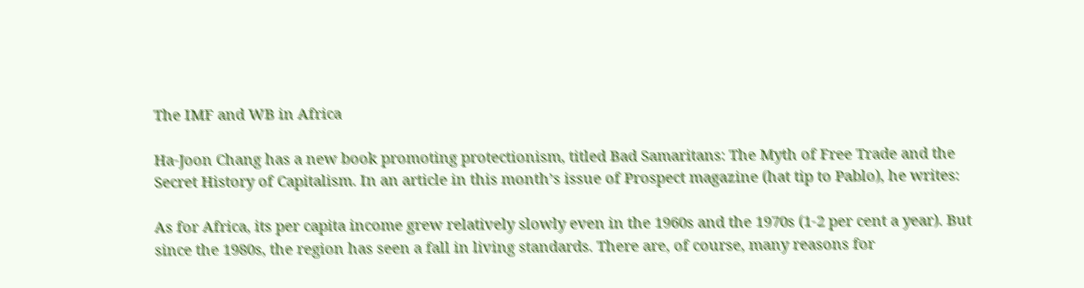The IMF and WB in Africa

Ha-Joon Chang has a new book promoting protectionism, titled Bad Samaritans: The Myth of Free Trade and the Secret History of Capitalism. In an article in this month’s issue of Prospect magazine (hat tip to Pablo), he writes:

As for Africa, its per capita income grew relatively slowly even in the 1960s and the 1970s (1-2 per cent a year). But since the 1980s, the region has seen a fall in living standards. There are, of course, many reasons for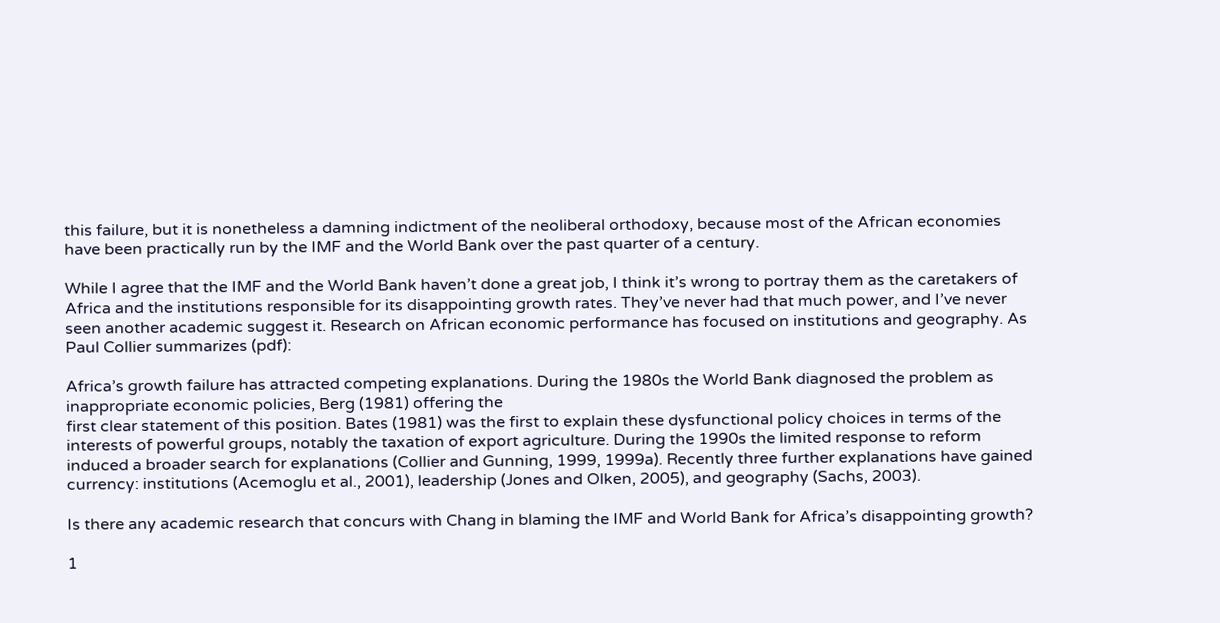this failure, but it is nonetheless a damning indictment of the neoliberal orthodoxy, because most of the African economies have been practically run by the IMF and the World Bank over the past quarter of a century.

While I agree that the IMF and the World Bank haven’t done a great job, I think it’s wrong to portray them as the caretakers of Africa and the institutions responsible for its disappointing growth rates. They’ve never had that much power, and I’ve never seen another academic suggest it. Research on African economic performance has focused on institutions and geography. As Paul Collier summarizes (pdf):

Africa’s growth failure has attracted competing explanations. During the 1980s the World Bank diagnosed the problem as inappropriate economic policies, Berg (1981) offering the
first clear statement of this position. Bates (1981) was the first to explain these dysfunctional policy choices in terms of the interests of powerful groups, notably the taxation of export agriculture. During the 1990s the limited response to reform induced a broader search for explanations (Collier and Gunning, 1999, 1999a). Recently three further explanations have gained currency: institutions (Acemoglu et al., 2001), leadership (Jones and Olken, 2005), and geography (Sachs, 2003).

Is there any academic research that concurs with Chang in blaming the IMF and World Bank for Africa’s disappointing growth?

1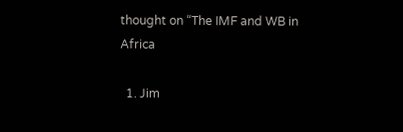thought on “The IMF and WB in Africa

  1. Jim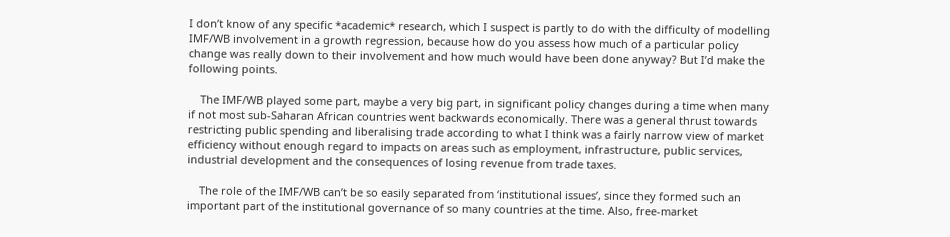I don’t know of any specific *academic* research, which I suspect is partly to do with the difficulty of modelling IMF/WB involvement in a growth regression, because how do you assess how much of a particular policy change was really down to their involvement and how much would have been done anyway? But I’d make the following points.

    The IMF/WB played some part, maybe a very big part, in significant policy changes during a time when many if not most sub-Saharan African countries went backwards economically. There was a general thrust towards restricting public spending and liberalising trade according to what I think was a fairly narrow view of market efficiency without enough regard to impacts on areas such as employment, infrastructure, public services, industrial development and the consequences of losing revenue from trade taxes.

    The role of the IMF/WB can’t be so easily separated from ‘institutional issues’, since they formed such an important part of the institutional governance of so many countries at the time. Also, free-market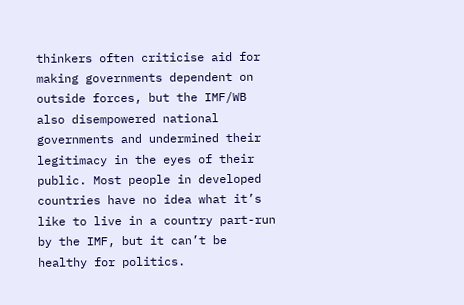thinkers often criticise aid for making governments dependent on outside forces, but the IMF/WB also disempowered national governments and undermined their legitimacy in the eyes of their public. Most people in developed countries have no idea what it’s like to live in a country part-run by the IMF, but it can’t be healthy for politics.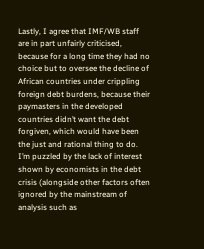Lastly, I agree that IMF/WB staff are in part unfairly criticised, because for a long time they had no choice but to oversee the decline of African countries under crippling foreign debt burdens, because their paymasters in the developed countries didn’t want the debt forgiven, which would have been the just and rational thing to do. I’m puzzled by the lack of interest shown by economists in the debt crisis (alongside other factors often ignored by the mainstream of analysis such as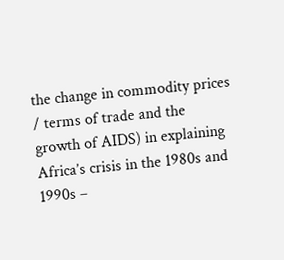the change in commodity prices / terms of trade and the growth of AIDS) in explaining Africa’s crisis in the 1980s and 1990s –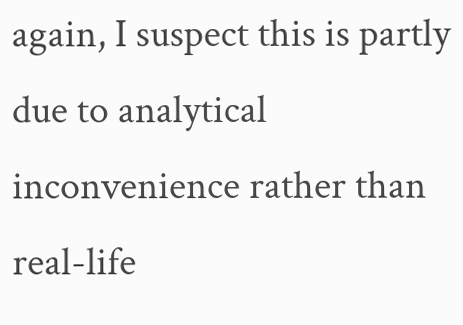again, I suspect this is partly due to analytical inconvenience rather than real-life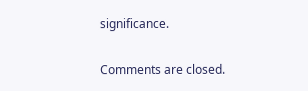significance.

Comments are closed.